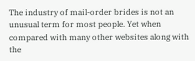The industry of mail-order brides is not an unusual term for most people. Yet when compared with many other websites along with the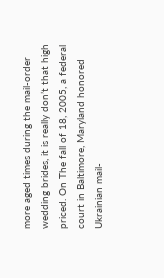more aged times during the mail-order wedding brides, it is really don’t that high priced. On The fall of 18, 2005, a federal court in Baltimore, Maryland honored Ukrainian mail-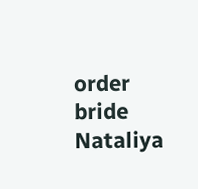order bride Nataliya